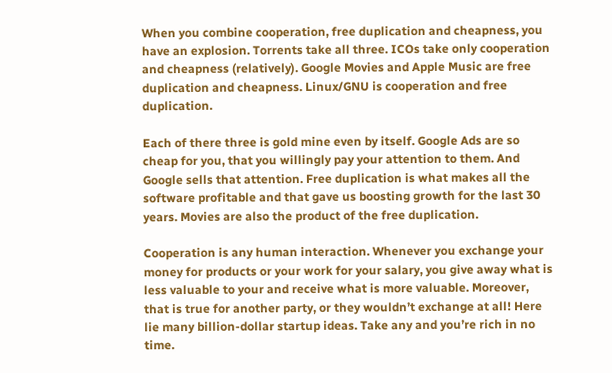When you combine cooperation, free duplication and cheapness, you have an explosion. Torrents take all three. ICOs take only cooperation and cheapness (relatively). Google Movies and Apple Music are free duplication and cheapness. Linux/GNU is cooperation and free duplication.

Each of there three is gold mine even by itself. Google Ads are so cheap for you, that you willingly pay your attention to them. And Google sells that attention. Free duplication is what makes all the software profitable and that gave us boosting growth for the last 30 years. Movies are also the product of the free duplication.

Cooperation is any human interaction. Whenever you exchange your money for products or your work for your salary, you give away what is less valuable to your and receive what is more valuable. Moreover, that is true for another party, or they wouldn’t exchange at all! Here lie many billion-dollar startup ideas. Take any and you’re rich in no time.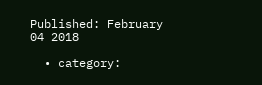Published: February 04 2018

  • category: